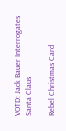VOTD: Jack Bauer Interrogates Santa Claus

Rebel Christmas Card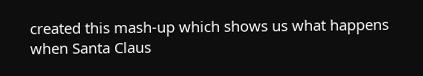created this mash-up which shows us what happens when Santa Claus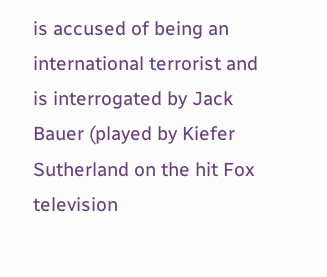is accused of being an international terrorist and is interrogated by Jack Bauer (played by Kiefer Sutherland on the hit Fox television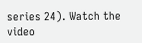series 24). Watch the video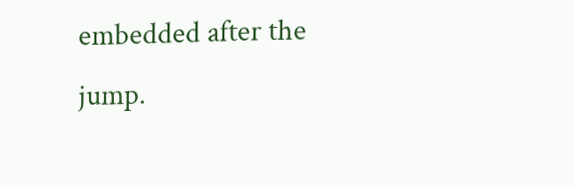embedded after the jump.